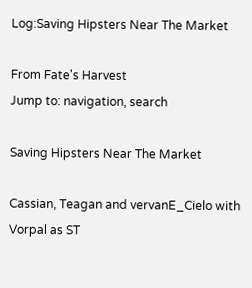Log:Saving Hipsters Near The Market

From Fate's Harvest
Jump to: navigation, search

Saving Hipsters Near The Market

Cassian, Teagan and vervanE_Cielo with Vorpal as ST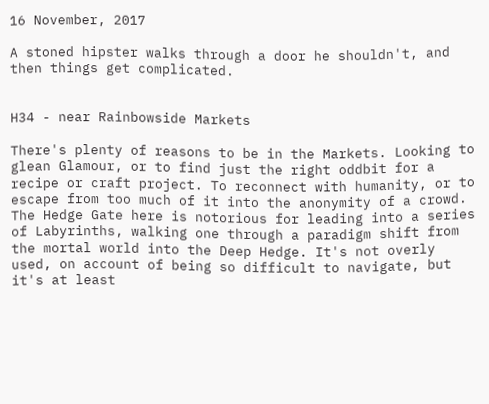16 November, 2017

A stoned hipster walks through a door he shouldn't, and then things get complicated.


H34 - near Rainbowside Markets

There's plenty of reasons to be in the Markets. Looking to glean Glamour, or to find just the right oddbit for a recipe or craft project. To reconnect with humanity, or to escape from too much of it into the anonymity of a crowd. The Hedge Gate here is notorious for leading into a series of Labyrinths, walking one through a paradigm shift from the mortal world into the Deep Hedge. It's not overly used, on account of being so difficult to navigate, but it's at least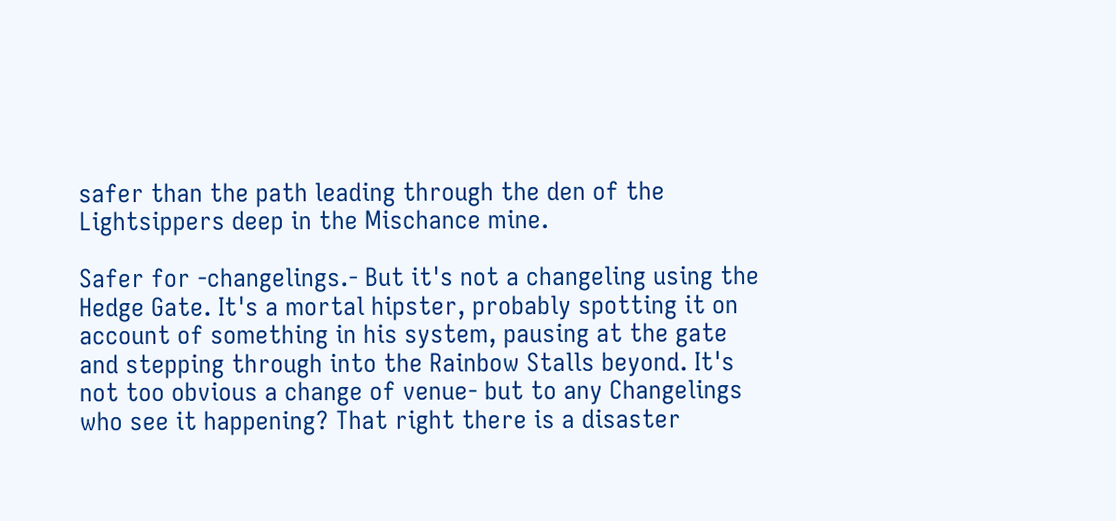safer than the path leading through the den of the Lightsippers deep in the Mischance mine.

Safer for -changelings.- But it's not a changeling using the Hedge Gate. It's a mortal hipster, probably spotting it on account of something in his system, pausing at the gate and stepping through into the Rainbow Stalls beyond. It's not too obvious a change of venue- but to any Changelings who see it happening? That right there is a disaster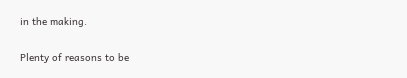in the making.

Plenty of reasons to be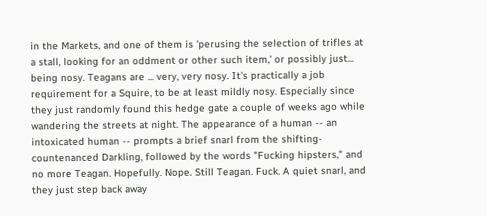in the Markets, and one of them is 'perusing the selection of trifles at a stall, looking for an oddment or other such item,' or possibly just... being nosy. Teagans are ... very, very nosy. It's practically a job requirement for a Squire, to be at least mildly nosy. Especially since they just randomly found this hedge gate a couple of weeks ago while wandering the streets at night. The appearance of a human -- an intoxicated human -- prompts a brief snarl from the shifting-countenanced Darkling, followed by the words "Fucking hipsters," and no more Teagan. Hopefully. Nope. Still Teagan. Fuck. A quiet snarl, and they just step back away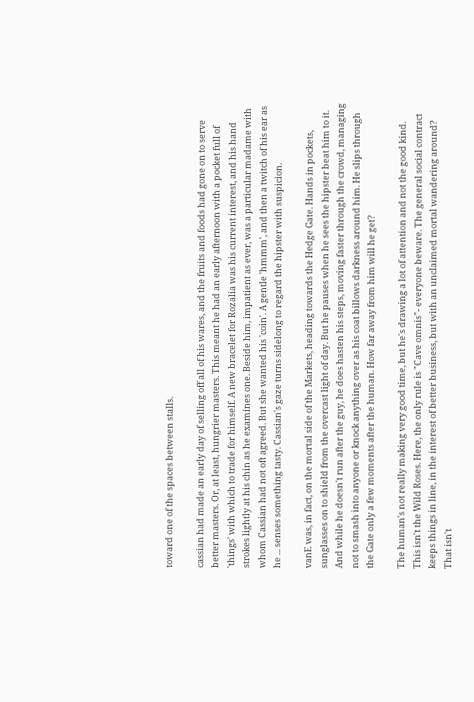toward one of the spaces between stalls.

cassian had made an early day of selling off all of his wares, and the fruits and foods had gone on to serve better masters. Or, at least, hungrier masters. This meant he had an early afternoon with a pocket full of 'things' with which to trade for himself. A new bracelet for Rozalia was his current interest, and his hand strokes lightly at his chin as he examines one. Beside him, impatient as ever, was a particular madame with whom Cassian had not oft agreed. But she wanted his 'coin'. A gentle 'hmmm', and then a twitch of his ear as he ... senses something tasty. Cassian's gaze turns sidelong to regard the hipster with suspicion.

vanE was, in fact, on the mortal side of the Markets, heading towards the Hedge Gate. Hands in pockets, sunglasses on to shield from the overcast light of day. But he pauses when he sees the hipster beat him to it. And while he doesn't run after the guy, he does hasten his steps, moving faster through the crowd, managing not to smash into anyone or knock anything over as his coat billows darkness around him. He slips through the Gate only a few moments after the human. How far away from him will he get?

The human's not really making very good time, but he's drawing a lot of attention and not the good kind. This isn't the Wild Roses. Here, the only rule is "Cave omnis"- everyone beware. The general social contract keeps things in line, in the interest of better business, but with an unclaimed mortal wandering around? That isn't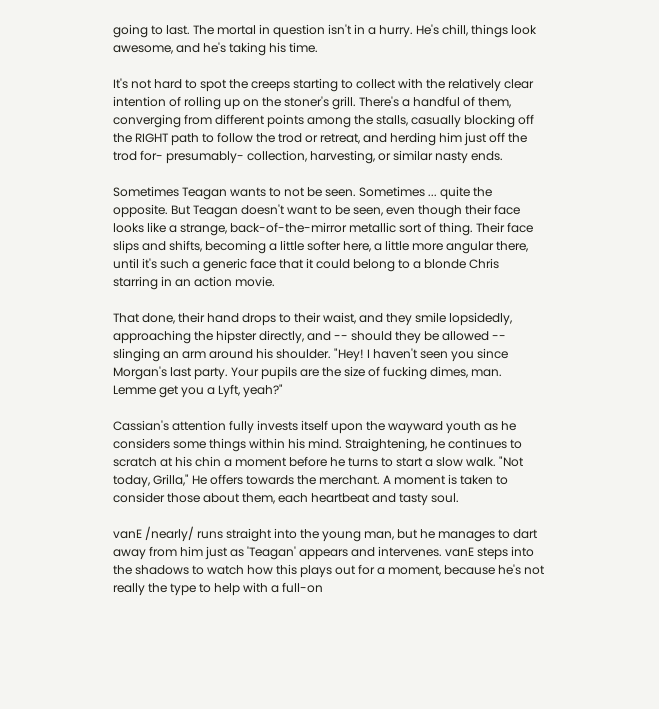going to last. The mortal in question isn't in a hurry. He's chill, things look awesome, and he's taking his time.

It's not hard to spot the creeps starting to collect with the relatively clear intention of rolling up on the stoner's grill. There's a handful of them, converging from different points among the stalls, casually blocking off the RIGHT path to follow the trod or retreat, and herding him just off the trod for- presumably- collection, harvesting, or similar nasty ends.

Sometimes Teagan wants to not be seen. Sometimes ... quite the opposite. But Teagan doesn't want to be seen, even though their face looks like a strange, back-of-the-mirror metallic sort of thing. Their face slips and shifts, becoming a little softer here, a little more angular there, until it's such a generic face that it could belong to a blonde Chris starring in an action movie.

That done, their hand drops to their waist, and they smile lopsidedly, approaching the hipster directly, and -- should they be allowed -- slinging an arm around his shoulder. "Hey! I haven't seen you since Morgan's last party. Your pupils are the size of fucking dimes, man. Lemme get you a Lyft, yeah?"

Cassian's attention fully invests itself upon the wayward youth as he considers some things within his mind. Straightening, he continues to scratch at his chin a moment before he turns to start a slow walk. "Not today, Grilla," He offers towards the merchant. A moment is taken to consider those about them, each heartbeat and tasty soul.

vanE /nearly/ runs straight into the young man, but he manages to dart away from him just as 'Teagan' appears and intervenes. vanE steps into the shadows to watch how this plays out for a moment, because he's not really the type to help with a full-on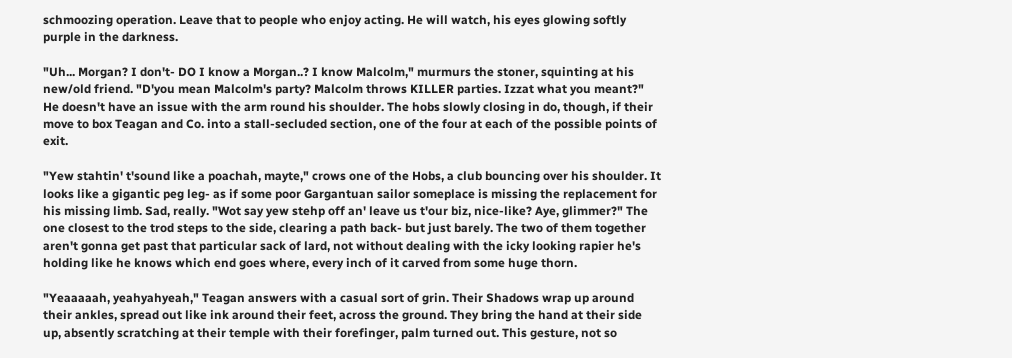schmoozing operation. Leave that to people who enjoy acting. He will watch, his eyes glowing softly purple in the darkness.

"Uh... Morgan? I don't- DO I know a Morgan..? I know Malcolm," murmurs the stoner, squinting at his new/old friend. "D'you mean Malcolm's party? Malcolm throws KILLER parties. Izzat what you meant?" He doesn't have an issue with the arm round his shoulder. The hobs slowly closing in do, though, if their move to box Teagan and Co. into a stall-secluded section, one of the four at each of the possible points of exit.

"Yew stahtin' t'sound like a poachah, mayte," crows one of the Hobs, a club bouncing over his shoulder. It looks like a gigantic peg leg- as if some poor Gargantuan sailor someplace is missing the replacement for his missing limb. Sad, really. "Wot say yew stehp off an' leave us t'our biz, nice-like? Aye, glimmer?" The one closest to the trod steps to the side, clearing a path back- but just barely. The two of them together aren't gonna get past that particular sack of lard, not without dealing with the icky looking rapier he's holding like he knows which end goes where, every inch of it carved from some huge thorn.

"Yeaaaaah, yeahyahyeah," Teagan answers with a casual sort of grin. Their Shadows wrap up around their ankles, spread out like ink around their feet, across the ground. They bring the hand at their side up, absently scratching at their temple with their forefinger, palm turned out. This gesture, not so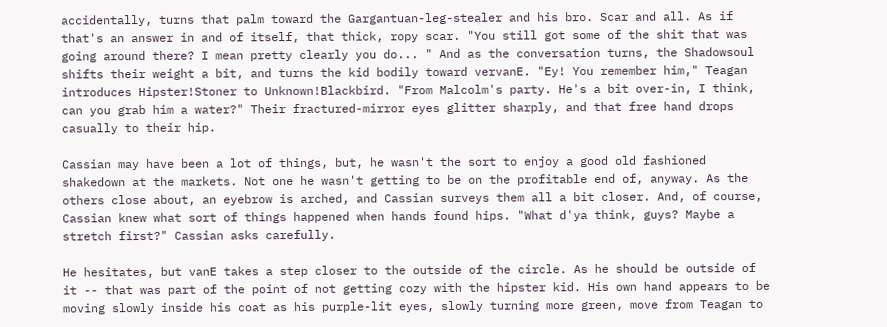accidentally, turns that palm toward the Gargantuan-leg-stealer and his bro. Scar and all. As if that's an answer in and of itself, that thick, ropy scar. "You still got some of the shit that was going around there? I mean pretty clearly you do... " And as the conversation turns, the Shadowsoul shifts their weight a bit, and turns the kid bodily toward vervanE. "Ey! You remember him," Teagan introduces Hipster!Stoner to Unknown!Blackbird. "From Malcolm's party. He's a bit over-in, I think, can you grab him a water?" Their fractured-mirror eyes glitter sharply, and that free hand drops casually to their hip.

Cassian may have been a lot of things, but, he wasn't the sort to enjoy a good old fashioned shakedown at the markets. Not one he wasn't getting to be on the profitable end of, anyway. As the others close about, an eyebrow is arched, and Cassian surveys them all a bit closer. And, of course, Cassian knew what sort of things happened when hands found hips. "What d'ya think, guys? Maybe a stretch first?" Cassian asks carefully.

He hesitates, but vanE takes a step closer to the outside of the circle. As he should be outside of it -- that was part of the point of not getting cozy with the hipster kid. His own hand appears to be moving slowly inside his coat as his purple-lit eyes, slowly turning more green, move from Teagan to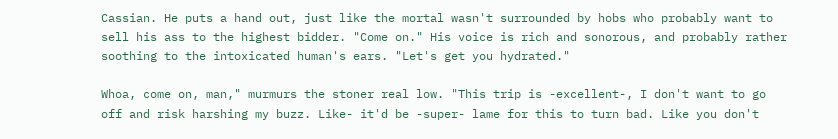Cassian. He puts a hand out, just like the mortal wasn't surrounded by hobs who probably want to sell his ass to the highest bidder. "Come on." His voice is rich and sonorous, and probably rather soothing to the intoxicated human's ears. "Let's get you hydrated."

Whoa, come on, man," murmurs the stoner real low. "This trip is -excellent-, I don't want to go off and risk harshing my buzz. Like- it'd be -super- lame for this to turn bad. Like you don't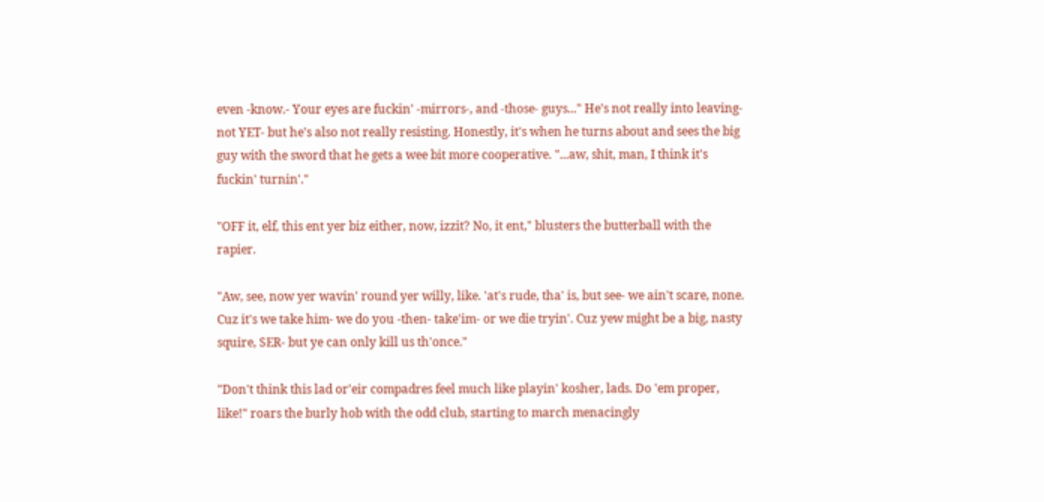even -know.- Your eyes are fuckin' -mirrors-, and -those- guys..." He's not really into leaving- not YET- but he's also not really resisting. Honestly, it's when he turns about and sees the big guy with the sword that he gets a wee bit more cooperative. "...aw, shit, man, I think it's fuckin' turnin'."

"OFF it, elf, this ent yer biz either, now, izzit? No, it ent," blusters the butterball with the rapier.

"Aw, see, now yer wavin' round yer willy, like. 'at's rude, tha' is, but see- we ain't scare, none. Cuz it's we take him- we do you -then- take'im- or we die tryin'. Cuz yew might be a big, nasty squire, SER- but ye can only kill us th'once."

"Don't think this lad or'eir compadres feel much like playin' kosher, lads. Do 'em proper, like!" roars the burly hob with the odd club, starting to march menacingly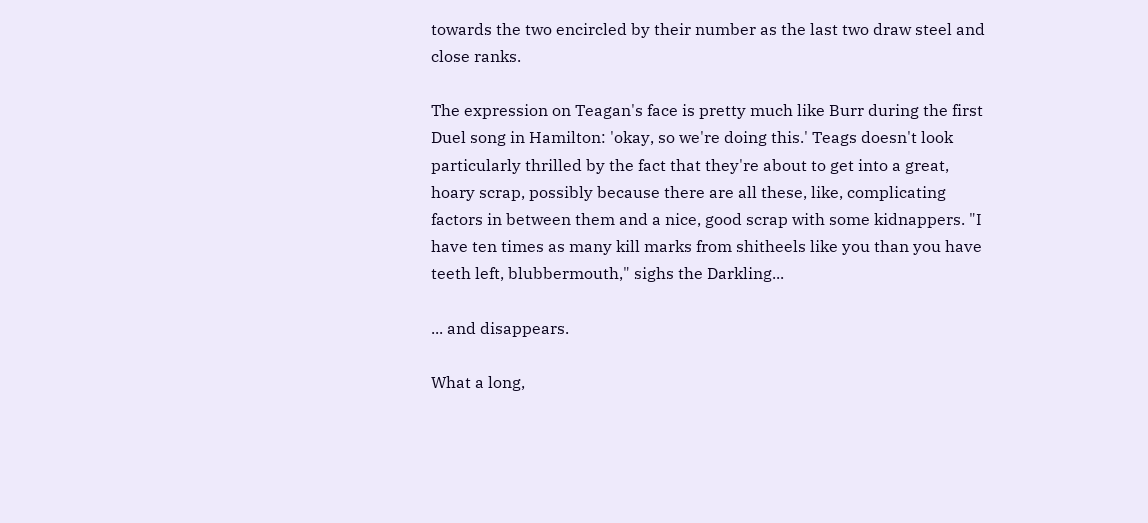towards the two encircled by their number as the last two draw steel and close ranks.

The expression on Teagan's face is pretty much like Burr during the first Duel song in Hamilton: 'okay, so we're doing this.' Teags doesn't look particularly thrilled by the fact that they're about to get into a great, hoary scrap, possibly because there are all these, like, complicating factors in between them and a nice, good scrap with some kidnappers. "I have ten times as many kill marks from shitheels like you than you have teeth left, blubbermouth," sighs the Darkling...

... and disappears.

What a long,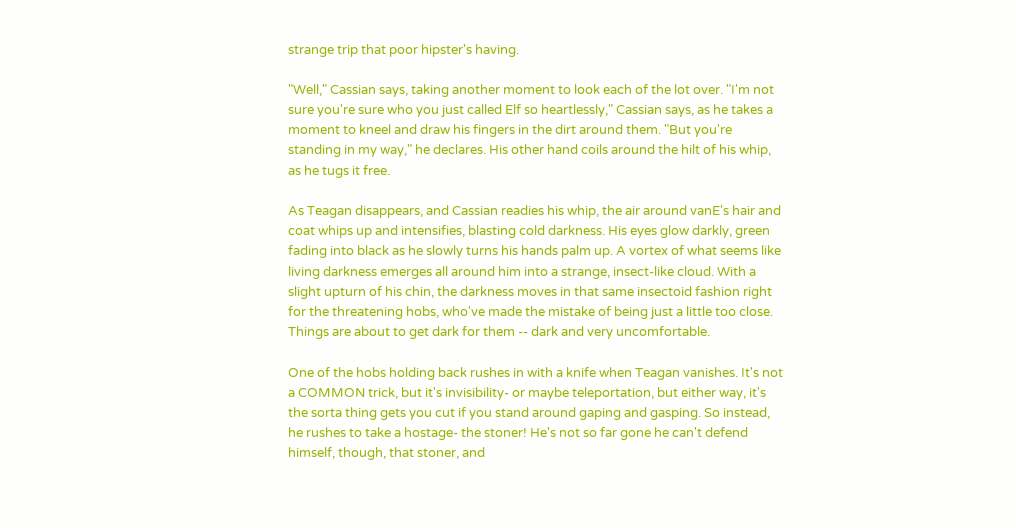strange trip that poor hipster's having.

"Well," Cassian says, taking another moment to look each of the lot over. "I'm not sure you're sure who you just called Elf so heartlessly," Cassian says, as he takes a moment to kneel and draw his fingers in the dirt around them. "But you're standing in my way," he declares. His other hand coils around the hilt of his whip, as he tugs it free.

As Teagan disappears, and Cassian readies his whip, the air around vanE's hair and coat whips up and intensifies, blasting cold darkness. His eyes glow darkly, green fading into black as he slowly turns his hands palm up. A vortex of what seems like living darkness emerges all around him into a strange, insect-like cloud. With a slight upturn of his chin, the darkness moves in that same insectoid fashion right for the threatening hobs, who've made the mistake of being just a little too close. Things are about to get dark for them -- dark and very uncomfortable.

One of the hobs holding back rushes in with a knife when Teagan vanishes. It's not a COMMON trick, but it's invisibility- or maybe teleportation, but either way, it's the sorta thing gets you cut if you stand around gaping and gasping. So instead, he rushes to take a hostage- the stoner! He's not so far gone he can't defend himself, though, that stoner, and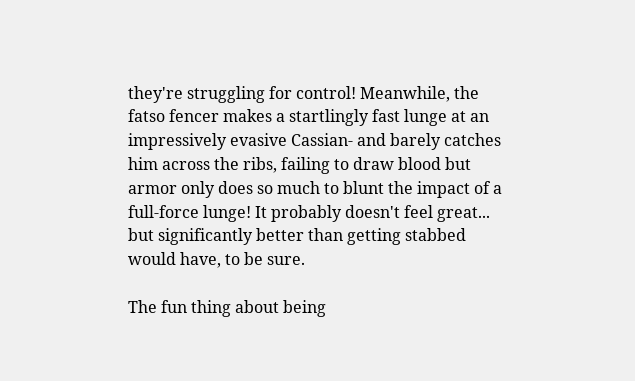they're struggling for control! Meanwhile, the fatso fencer makes a startlingly fast lunge at an impressively evasive Cassian- and barely catches him across the ribs, failing to draw blood but armor only does so much to blunt the impact of a full-force lunge! It probably doesn't feel great... but significantly better than getting stabbed would have, to be sure.

The fun thing about being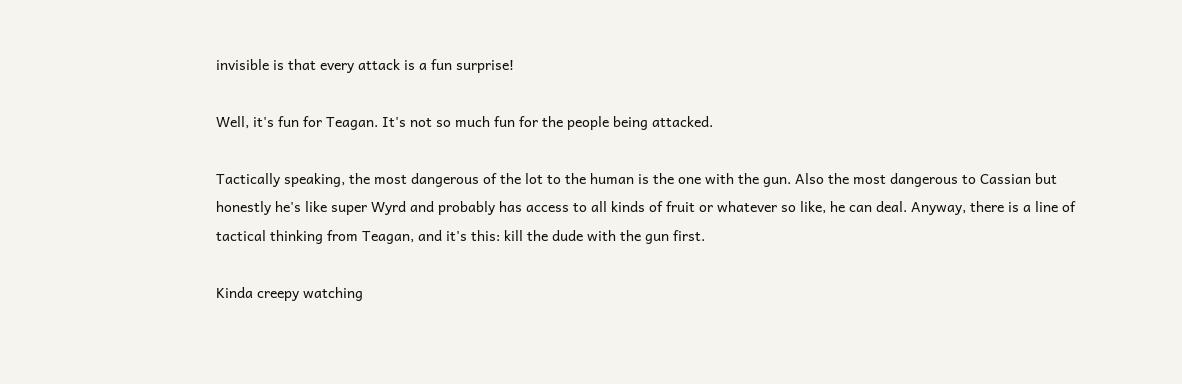invisible is that every attack is a fun surprise!

Well, it's fun for Teagan. It's not so much fun for the people being attacked.

Tactically speaking, the most dangerous of the lot to the human is the one with the gun. Also the most dangerous to Cassian but honestly he's like super Wyrd and probably has access to all kinds of fruit or whatever so like, he can deal. Anyway, there is a line of tactical thinking from Teagan, and it's this: kill the dude with the gun first.

Kinda creepy watching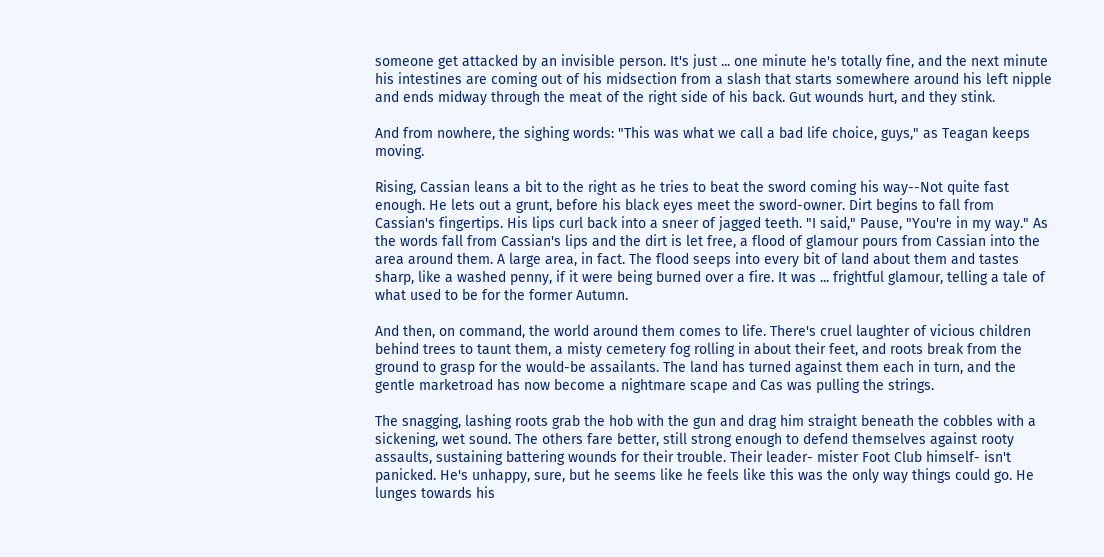someone get attacked by an invisible person. It's just ... one minute he's totally fine, and the next minute his intestines are coming out of his midsection from a slash that starts somewhere around his left nipple and ends midway through the meat of the right side of his back. Gut wounds hurt, and they stink.

And from nowhere, the sighing words: "This was what we call a bad life choice, guys," as Teagan keeps moving.

Rising, Cassian leans a bit to the right as he tries to beat the sword coming his way--Not quite fast enough. He lets out a grunt, before his black eyes meet the sword-owner. Dirt begins to fall from Cassian's fingertips. His lips curl back into a sneer of jagged teeth. "I said," Pause, "You're in my way." As the words fall from Cassian's lips and the dirt is let free, a flood of glamour pours from Cassian into the area around them. A large area, in fact. The flood seeps into every bit of land about them and tastes sharp, like a washed penny, if it were being burned over a fire. It was ... frightful glamour, telling a tale of what used to be for the former Autumn.

And then, on command, the world around them comes to life. There's cruel laughter of vicious children behind trees to taunt them, a misty cemetery fog rolling in about their feet, and roots break from the ground to grasp for the would-be assailants. The land has turned against them each in turn, and the gentle marketroad has now become a nightmare scape and Cas was pulling the strings.

The snagging, lashing roots grab the hob with the gun and drag him straight beneath the cobbles with a sickening, wet sound. The others fare better, still strong enough to defend themselves against rooty assaults, sustaining battering wounds for their trouble. Their leader- mister Foot Club himself- isn't panicked. He's unhappy, sure, but he seems like he feels like this was the only way things could go. He lunges towards his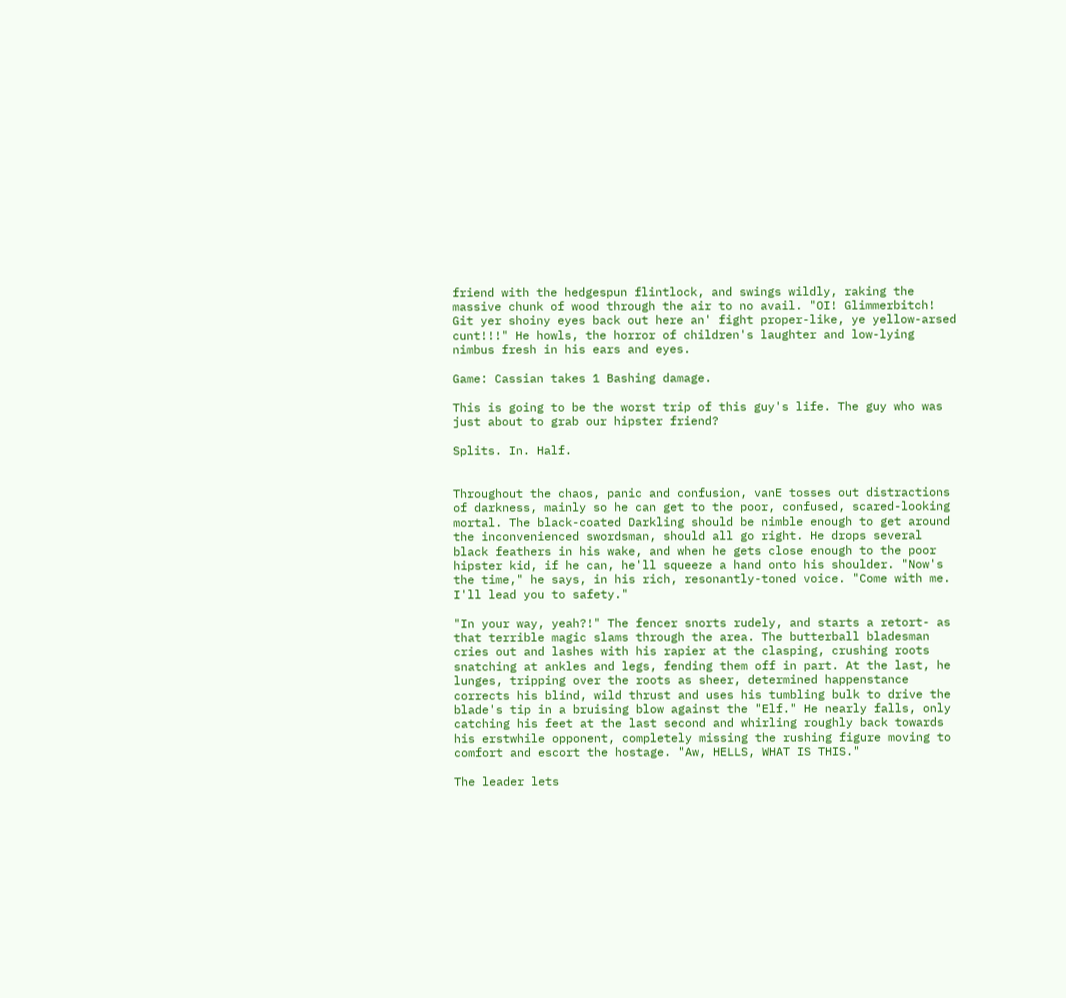friend with the hedgespun flintlock, and swings wildly, raking the massive chunk of wood through the air to no avail. "OI! Glimmerbitch! Git yer shoiny eyes back out here an' fight proper-like, ye yellow-arsed cunt!!!" He howls, the horror of children's laughter and low-lying nimbus fresh in his ears and eyes.

Game: Cassian takes 1 Bashing damage.

This is going to be the worst trip of this guy's life. The guy who was just about to grab our hipster friend?

Splits. In. Half.


Throughout the chaos, panic and confusion, vanE tosses out distractions of darkness, mainly so he can get to the poor, confused, scared-looking mortal. The black-coated Darkling should be nimble enough to get around the inconvenienced swordsman, should all go right. He drops several black feathers in his wake, and when he gets close enough to the poor hipster kid, if he can, he'll squeeze a hand onto his shoulder. "Now's the time," he says, in his rich, resonantly-toned voice. "Come with me. I'll lead you to safety."

"In your way, yeah?!" The fencer snorts rudely, and starts a retort- as that terrible magic slams through the area. The butterball bladesman cries out and lashes with his rapier at the clasping, crushing roots snatching at ankles and legs, fending them off in part. At the last, he lunges, tripping over the roots as sheer, determined happenstance corrects his blind, wild thrust and uses his tumbling bulk to drive the blade's tip in a bruising blow against the "Elf." He nearly falls, only catching his feet at the last second and whirling roughly back towards his erstwhile opponent, completely missing the rushing figure moving to comfort and escort the hostage. "Aw, HELLS, WHAT IS THIS."

The leader lets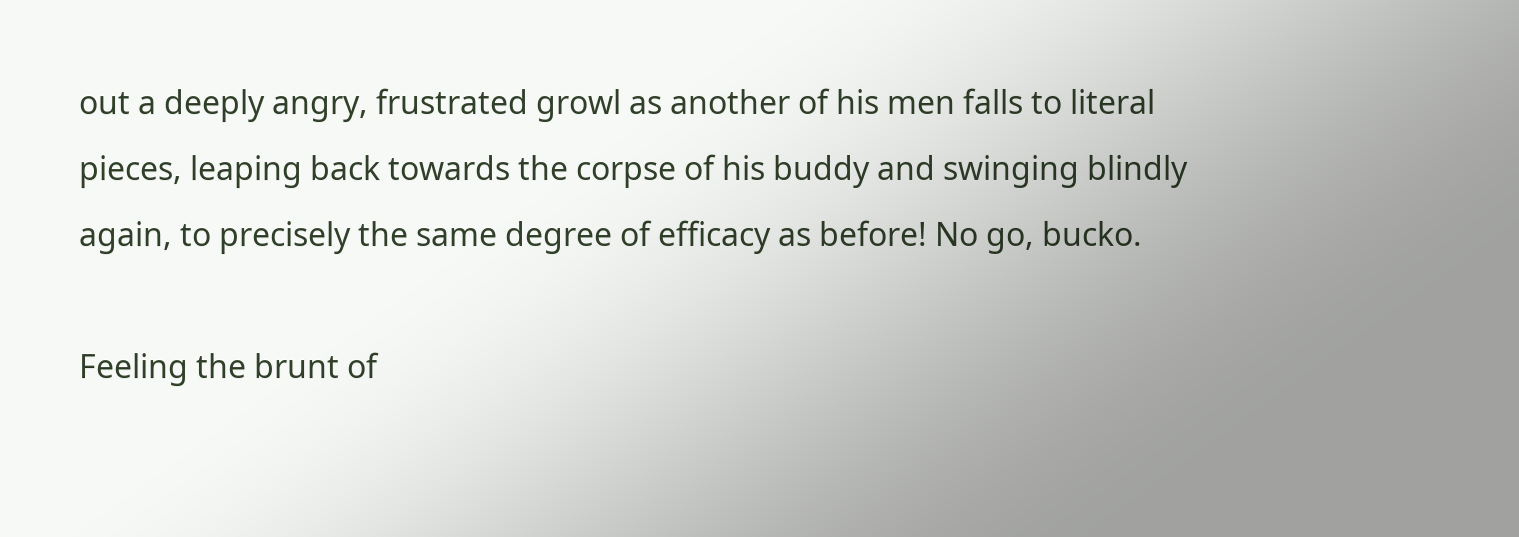out a deeply angry, frustrated growl as another of his men falls to literal pieces, leaping back towards the corpse of his buddy and swinging blindly again, to precisely the same degree of efficacy as before! No go, bucko.

Feeling the brunt of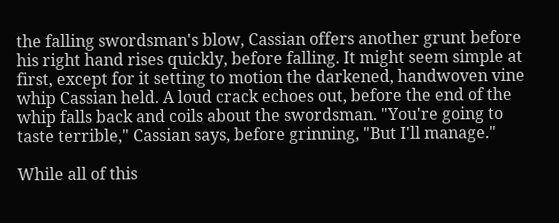the falling swordsman's blow, Cassian offers another grunt before his right hand rises quickly, before falling. It might seem simple at first, except for it setting to motion the darkened, handwoven vine whip Cassian held. A loud crack echoes out, before the end of the whip falls back and coils about the swordsman. "You're going to taste terrible," Cassian says, before grinning, "But I'll manage."

While all of this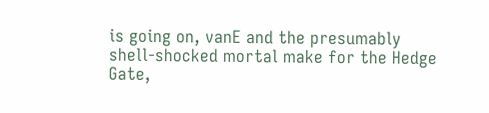is going on, vanE and the presumably shell-shocked mortal make for the Hedge Gate,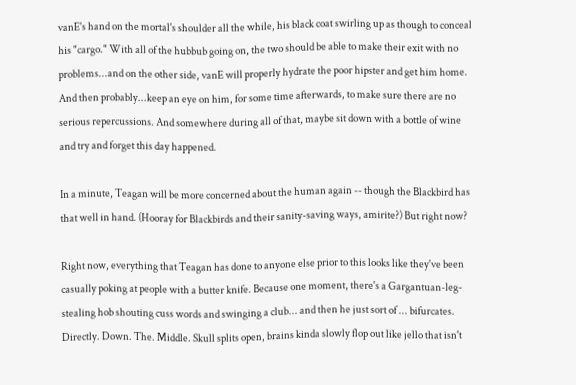vanE's hand on the mortal's shoulder all the while, his black coat swirling up as though to conceal his "cargo." With all of the hubbub going on, the two should be able to make their exit with no problems...and on the other side, vanE will properly hydrate the poor hipster and get him home. And then probably...keep an eye on him, for some time afterwards, to make sure there are no serious repercussions. And somewhere during all of that, maybe sit down with a bottle of wine and try and forget this day happened.

In a minute, Teagan will be more concerned about the human again -- though the Blackbird has that well in hand. (Hooray for Blackbirds and their sanity-saving ways, amirite?) But right now?

Right now, everything that Teagan has done to anyone else prior to this looks like they've been casually poking at people with a butter knife. Because one moment, there's a Gargantuan-leg-stealing hob shouting cuss words and swinging a club... and then he just sort of ... bifurcates. Directly. Down. The. Middle. Skull splits open, brains kinda slowly flop out like jello that isn't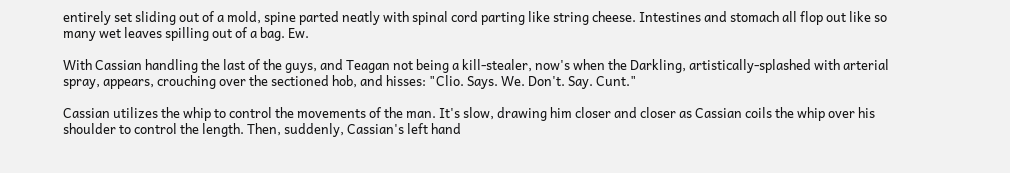entirely set sliding out of a mold, spine parted neatly with spinal cord parting like string cheese. Intestines and stomach all flop out like so many wet leaves spilling out of a bag. Ew.

With Cassian handling the last of the guys, and Teagan not being a kill-stealer, now's when the Darkling, artistically-splashed with arterial spray, appears, crouching over the sectioned hob, and hisses: "Clio. Says. We. Don't. Say. Cunt."

Cassian utilizes the whip to control the movements of the man. It's slow, drawing him closer and closer as Cassian coils the whip over his shoulder to control the length. Then, suddenly, Cassian's left hand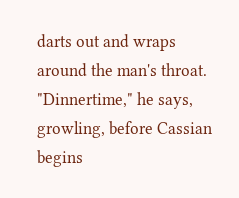darts out and wraps around the man's throat. "Dinnertime," he says, growling, before Cassian begins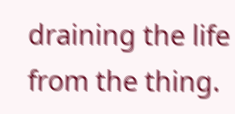draining the life from the thing.